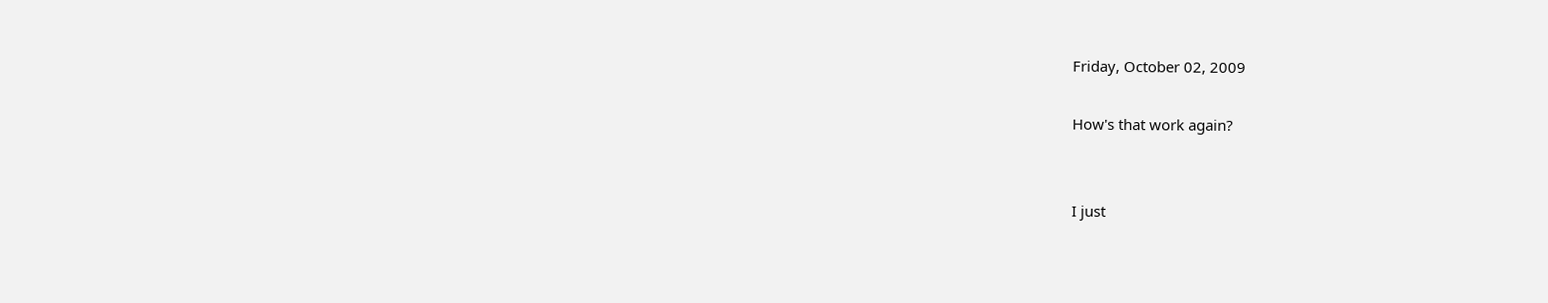Friday, October 02, 2009

How's that work again?


I just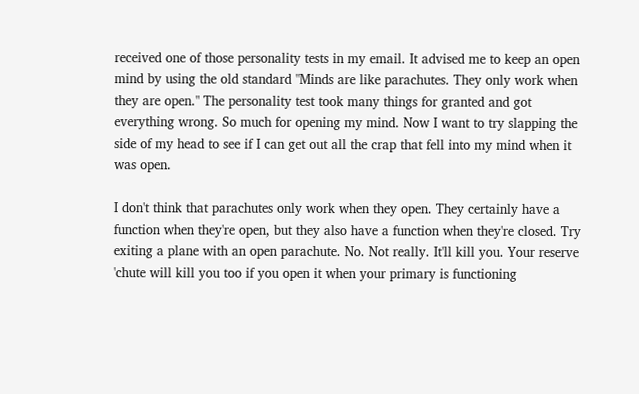received one of those personality tests in my email. It advised me to keep an open mind by using the old standard "Minds are like parachutes. They only work when they are open." The personality test took many things for granted and got everything wrong. So much for opening my mind. Now I want to try slapping the side of my head to see if I can get out all the crap that fell into my mind when it was open.

I don't think that parachutes only work when they open. They certainly have a function when they're open, but they also have a function when they're closed. Try exiting a plane with an open parachute. No. Not really. It'll kill you. Your reserve 'chute will kill you too if you open it when your primary is functioning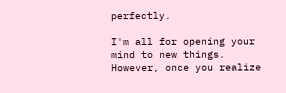perfectly.

I'm all for opening your mind to new things. However, once you realize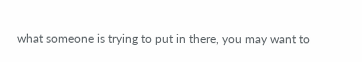what someone is trying to put in there, you may want to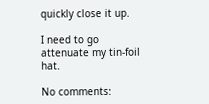quickly close it up.

I need to go attenuate my tin-foil hat.

No comments: